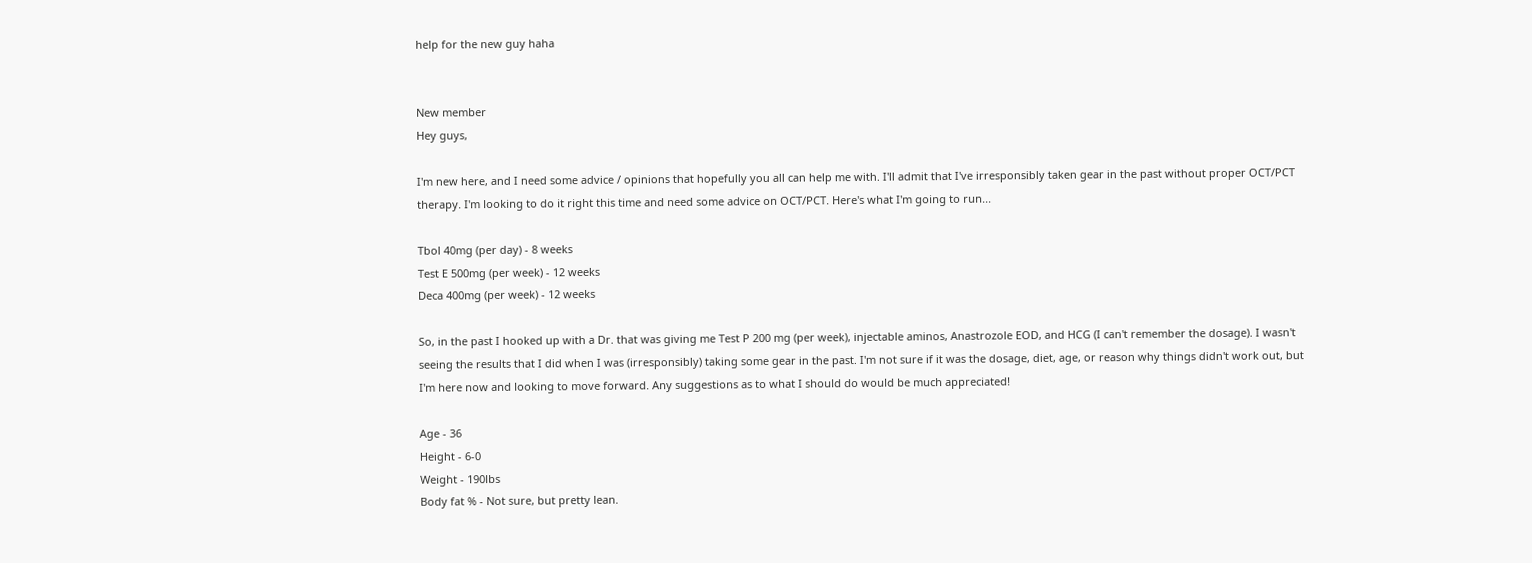help for the new guy haha


New member
Hey guys,

I'm new here, and I need some advice / opinions that hopefully you all can help me with. I'll admit that I've irresponsibly taken gear in the past without proper OCT/PCT therapy. I'm looking to do it right this time and need some advice on OCT/PCT. Here's what I'm going to run...

Tbol 40mg (per day) - 8 weeks
Test E 500mg (per week) - 12 weeks
Deca 400mg (per week) - 12 weeks

So, in the past I hooked up with a Dr. that was giving me Test P 200 mg (per week), injectable aminos, Anastrozole EOD, and HCG (I can't remember the dosage). I wasn't seeing the results that I did when I was (irresponsibly) taking some gear in the past. I'm not sure if it was the dosage, diet, age, or reason why things didn't work out, but I'm here now and looking to move forward. Any suggestions as to what I should do would be much appreciated!

Age - 36
Height - 6-0
Weight - 190lbs
Body fat % - Not sure, but pretty lean.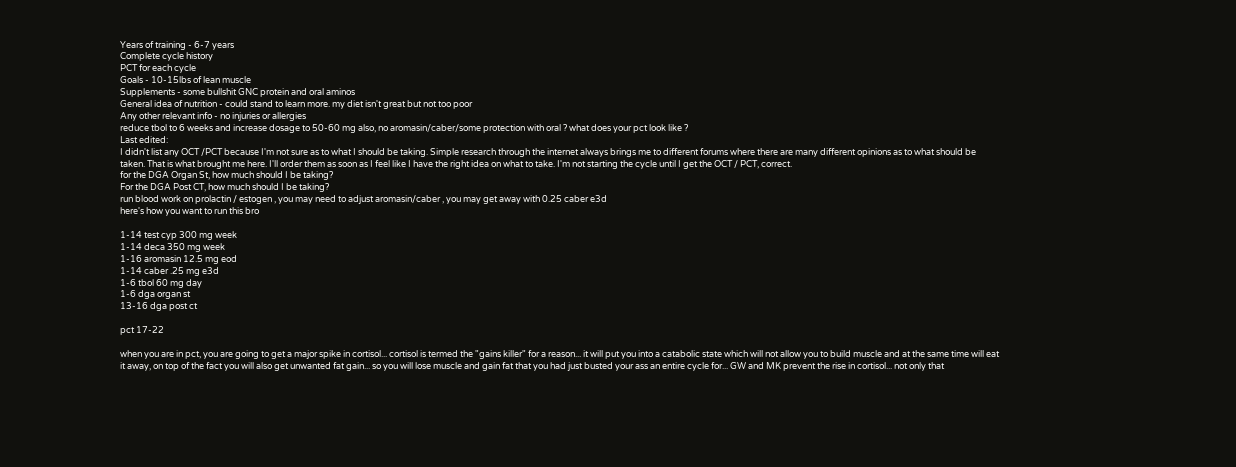Years of training - 6-7 years
Complete cycle history
PCT for each cycle
Goals - 10-15lbs of lean muscle
Supplements - some bullshit GNC protein and oral aminos
General idea of nutrition - could stand to learn more. my diet isn't great but not too poor
Any other relevant info - no injuries or allergies
reduce tbol to 6 weeks and increase dosage to 50-60 mg also, no aromasin/caber/some protection with oral ? what does your pct look like ?
Last edited:
I didn't list any OCT /PCT because I'm not sure as to what I should be taking. Simple research through the internet always brings me to different forums where there are many different opinions as to what should be taken. That is what brought me here. I'll order them as soon as I feel like I have the right idea on what to take. I'm not starting the cycle until I get the OCT / PCT, correct.
for the DGA Organ St, how much should I be taking?
For the DGA Post CT, how much should I be taking?
run blood work on prolactin / estogen , you may need to adjust aromasin/caber , you may get away with 0.25 caber e3d
here's how you want to run this bro

1-14 test cyp 300 mg week
1-14 deca 350 mg week
1-16 aromasin 12.5 mg eod
1-14 caber .25 mg e3d
1-6 tbol 60 mg day
1-6 dga organ st
13-16 dga post ct

pct 17-22

when you are in pct, you are going to get a major spike in cortisol... cortisol is termed the "gains killer" for a reason... it will put you into a catabolic state which will not allow you to build muscle and at the same time will eat it away, on top of the fact you will also get unwanted fat gain... so you will lose muscle and gain fat that you had just busted your ass an entire cycle for... GW and MK prevent the rise in cortisol... not only that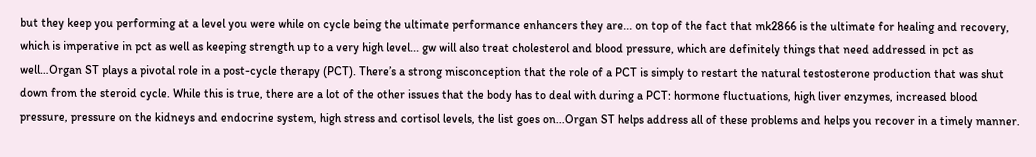but they keep you performing at a level you were while on cycle being the ultimate performance enhancers they are... on top of the fact that mk2866 is the ultimate for healing and recovery, which is imperative in pct as well as keeping strength up to a very high level... gw will also treat cholesterol and blood pressure, which are definitely things that need addressed in pct as well…Organ ST plays a pivotal role in a post-cycle therapy (PCT). There’s a strong misconception that the role of a PCT is simply to restart the natural testosterone production that was shut down from the steroid cycle. While this is true, there are a lot of the other issues that the body has to deal with during a PCT: hormone fluctuations, high liver enzymes, increased blood pressure, pressure on the kidneys and endocrine system, high stress and cortisol levels, the list goes on...Organ ST helps address all of these problems and helps you recover in a timely manner.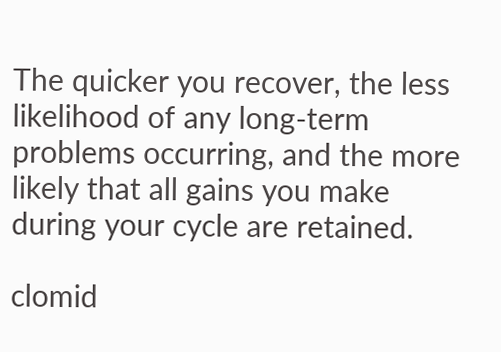The quicker you recover, the less likelihood of any long-term problems occurring, and the more likely that all gains you make during your cycle are retained.

clomid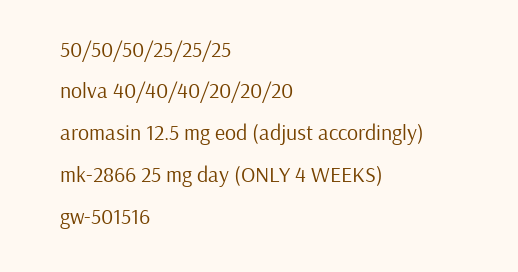50/50/50/25/25/25
nolva 40/40/40/20/20/20
aromasin 12.5 mg eod (adjust accordingly)
mk-2866 25 mg day (ONLY 4 WEEKS)
gw-501516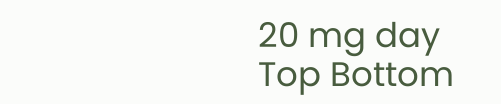20 mg day
Top Bottom